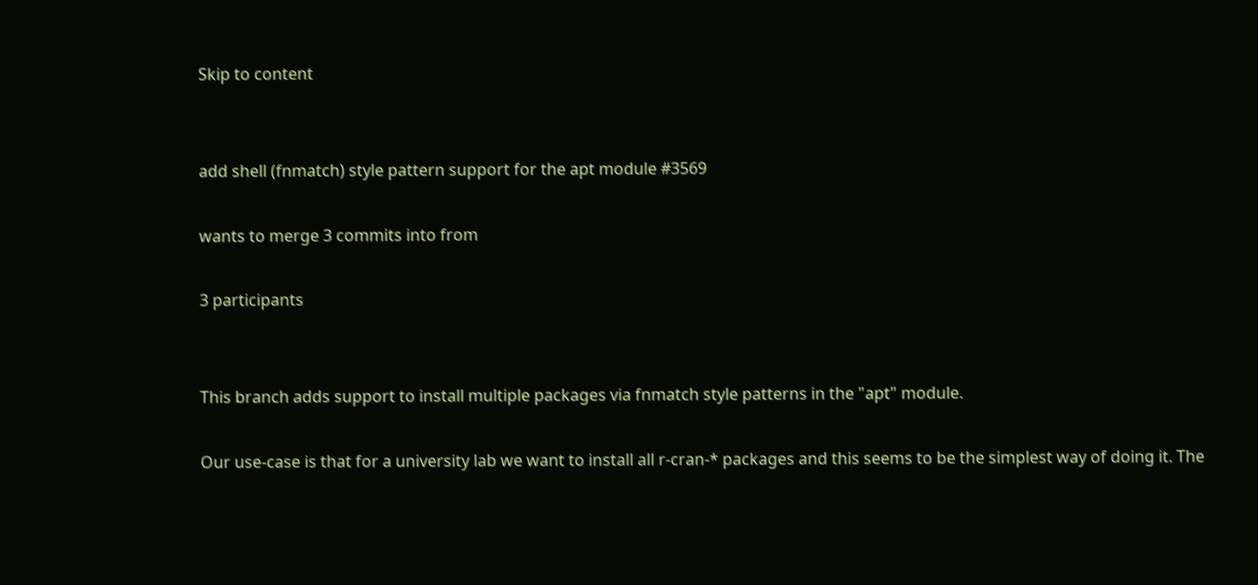Skip to content


add shell (fnmatch) style pattern support for the apt module #3569

wants to merge 3 commits into from

3 participants


This branch adds support to install multiple packages via fnmatch style patterns in the "apt" module.

Our use-case is that for a university lab we want to install all r-cran-* packages and this seems to be the simplest way of doing it. The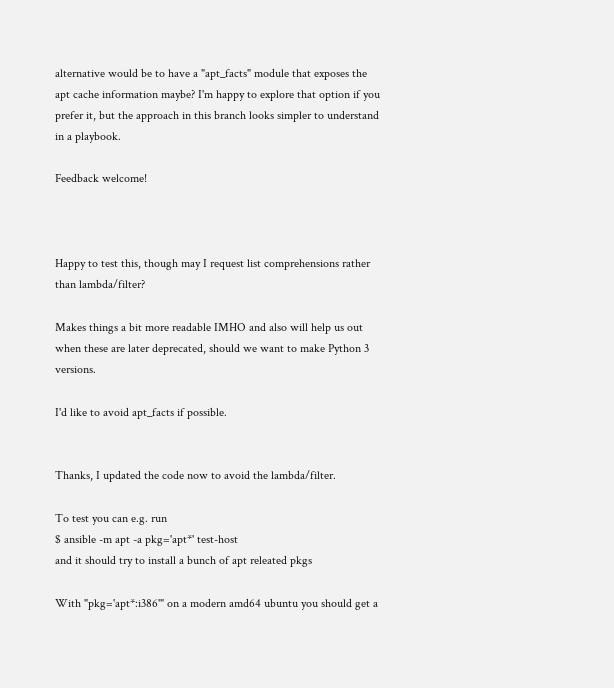alternative would be to have a "apt_facts" module that exposes the apt cache information maybe? I'm happy to explore that option if you prefer it, but the approach in this branch looks simpler to understand in a playbook.

Feedback welcome!



Happy to test this, though may I request list comprehensions rather than lambda/filter?

Makes things a bit more readable IMHO and also will help us out when these are later deprecated, should we want to make Python 3 versions.

I'd like to avoid apt_facts if possible.


Thanks, I updated the code now to avoid the lambda/filter.

To test you can e.g. run
$ ansible -m apt -a pkg='apt*' test-host
and it should try to install a bunch of apt releated pkgs

With "pkg='apt*:i386'" on a modern amd64 ubuntu you should get a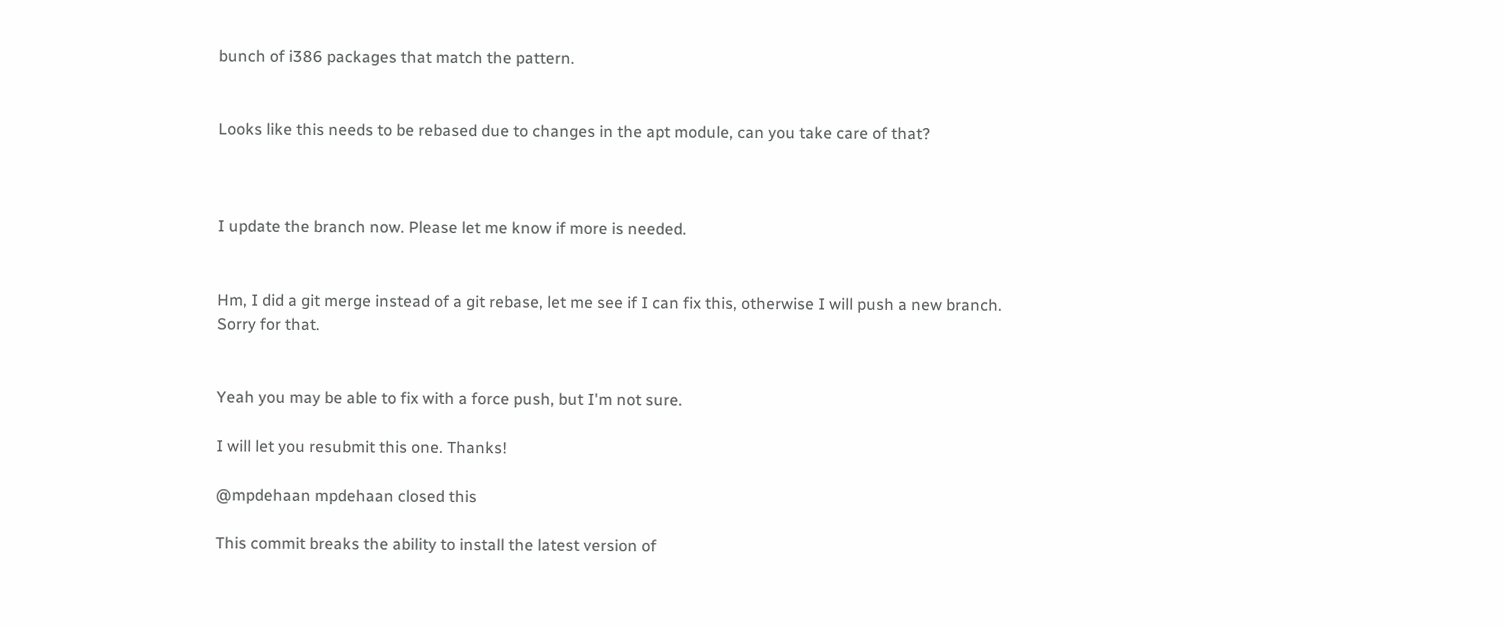bunch of i386 packages that match the pattern.


Looks like this needs to be rebased due to changes in the apt module, can you take care of that?



I update the branch now. Please let me know if more is needed.


Hm, I did a git merge instead of a git rebase, let me see if I can fix this, otherwise I will push a new branch. Sorry for that.


Yeah you may be able to fix with a force push, but I'm not sure.

I will let you resubmit this one. Thanks!

@mpdehaan mpdehaan closed this

This commit breaks the ability to install the latest version of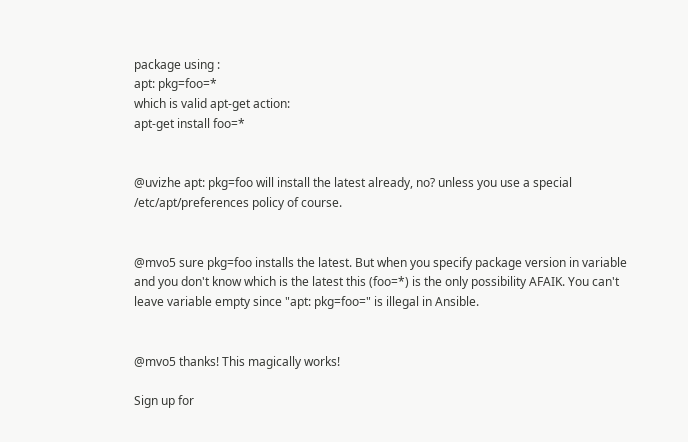package using :
apt: pkg=foo=*
which is valid apt-get action:
apt-get install foo=*


@uvizhe apt: pkg=foo will install the latest already, no? unless you use a special /etc/apt/preferences policy of course.


@mvo5 sure pkg=foo installs the latest. But when you specify package version in variable and you don't know which is the latest this (foo=*) is the only possibility AFAIK. You can't leave variable empty since "apt: pkg=foo=" is illegal in Ansible.


@mvo5 thanks! This magically works!

Sign up for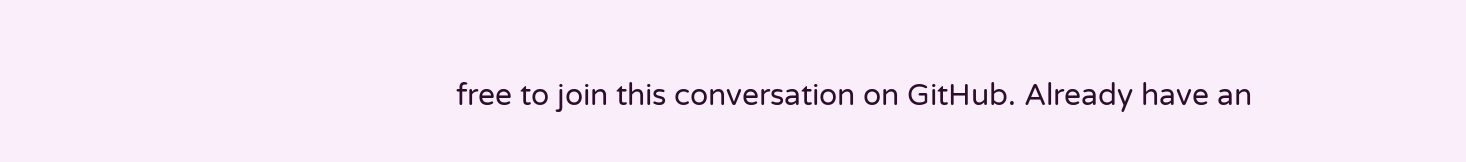free to join this conversation on GitHub. Already have an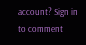account? Sign in to comment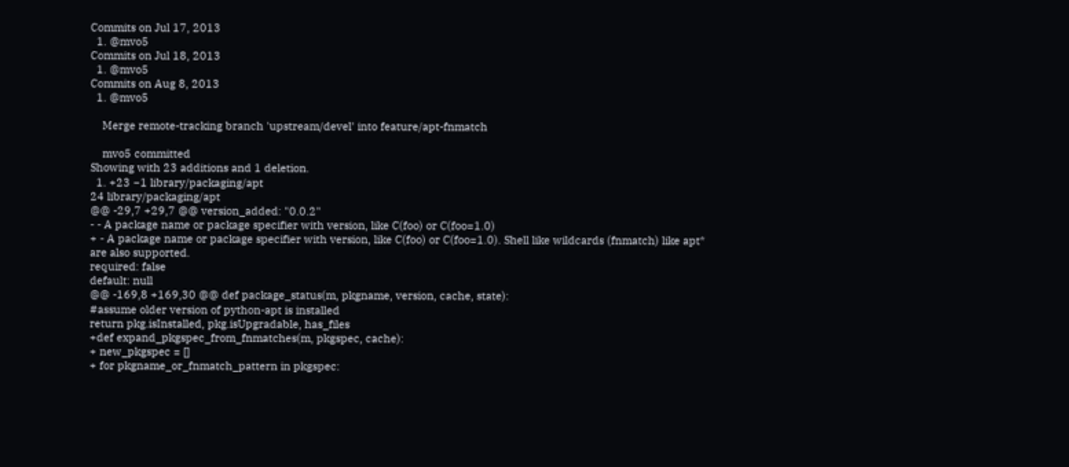Commits on Jul 17, 2013
  1. @mvo5
Commits on Jul 18, 2013
  1. @mvo5
Commits on Aug 8, 2013
  1. @mvo5

    Merge remote-tracking branch 'upstream/devel' into feature/apt-fnmatch

    mvo5 committed
Showing with 23 additions and 1 deletion.
  1. +23 −1 library/packaging/apt
24 library/packaging/apt
@@ -29,7 +29,7 @@ version_added: "0.0.2"
- - A package name or package specifier with version, like C(foo) or C(foo=1.0)
+ - A package name or package specifier with version, like C(foo) or C(foo=1.0). Shell like wildcards (fnmatch) like apt* are also supported.
required: false
default: null
@@ -169,8 +169,30 @@ def package_status(m, pkgname, version, cache, state):
#assume older version of python-apt is installed
return pkg.isInstalled, pkg.isUpgradable, has_files
+def expand_pkgspec_from_fnmatches(m, pkgspec, cache):
+ new_pkgspec = []
+ for pkgname_or_fnmatch_pattern in pkgspec: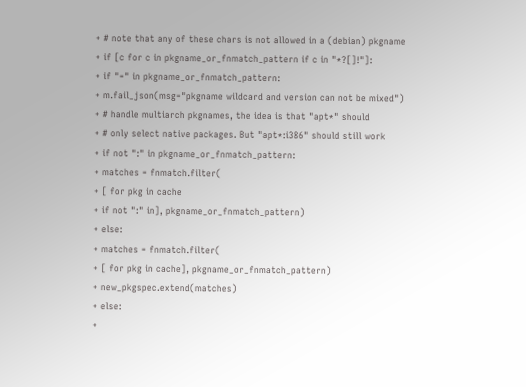+ # note that any of these chars is not allowed in a (debian) pkgname
+ if [c for c in pkgname_or_fnmatch_pattern if c in "*?[]!"]:
+ if "=" in pkgname_or_fnmatch_pattern:
+ m.fail_json(msg="pkgname wildcard and version can not be mixed")
+ # handle multiarch pkgnames, the idea is that "apt*" should
+ # only select native packages. But "apt*:i386" should still work
+ if not ":" in pkgname_or_fnmatch_pattern:
+ matches = fnmatch.filter(
+ [ for pkg in cache
+ if not ":" in], pkgname_or_fnmatch_pattern)
+ else:
+ matches = fnmatch.filter(
+ [ for pkg in cache], pkgname_or_fnmatch_pattern)
+ new_pkgspec.extend(matches)
+ else:
+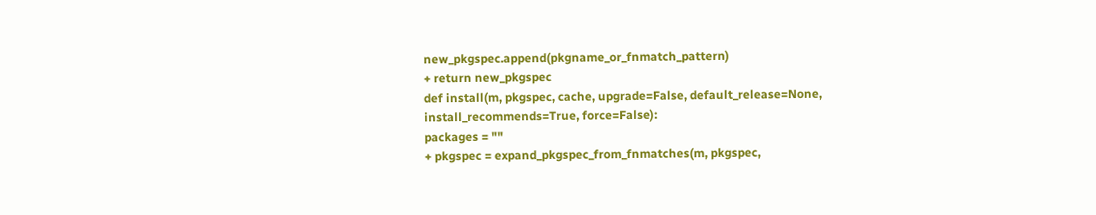new_pkgspec.append(pkgname_or_fnmatch_pattern)
+ return new_pkgspec
def install(m, pkgspec, cache, upgrade=False, default_release=None, install_recommends=True, force=False):
packages = ""
+ pkgspec = expand_pkgspec_from_fnmatches(m, pkgspec,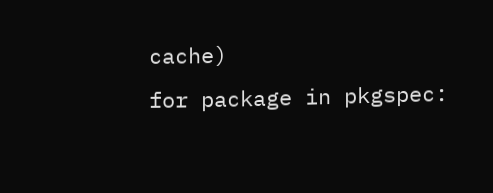cache)
for package in pkgspec: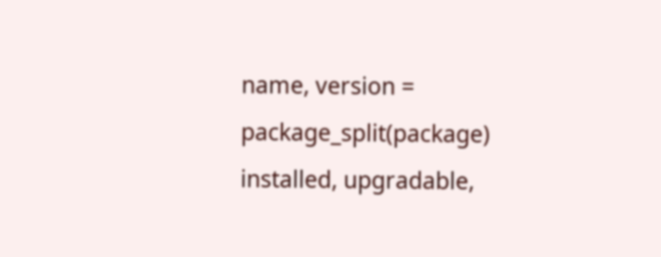name, version = package_split(package)
installed, upgradable,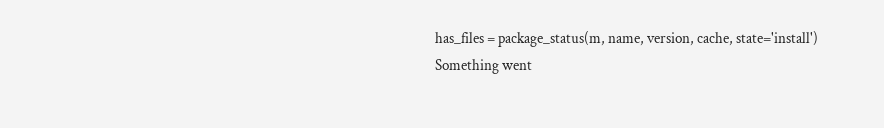has_files = package_status(m, name, version, cache, state='install')
Something went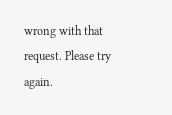wrong with that request. Please try again.